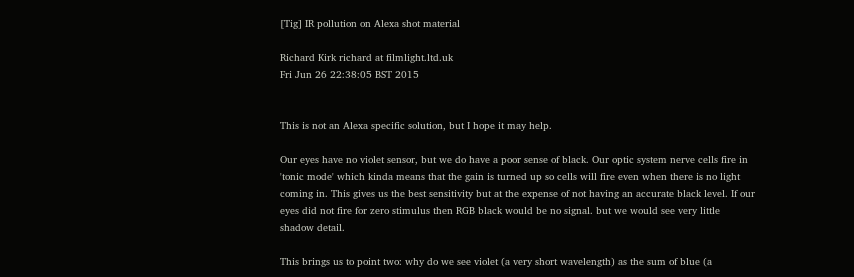[Tig] IR pollution on Alexa shot material

Richard Kirk richard at filmlight.ltd.uk
Fri Jun 26 22:38:05 BST 2015


This is not an Alexa specific solution, but I hope it may help.

Our eyes have no violet sensor, but we do have a poor sense of black. Our optic system nerve cells fire in 'tonic mode' which kinda means that the gain is turned up so cells will fire even when there is no light coming in. This gives us the best sensitivity but at the expense of not having an accurate black level. If our eyes did not fire for zero stimulus then RGB black would be no signal. but we would see very little shadow detail.

This brings us to point two: why do we see violet (a very short wavelength) as the sum of blue (a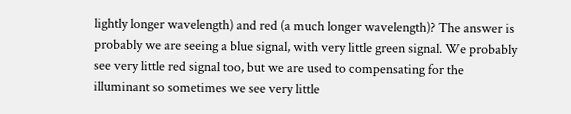lightly longer wavelength) and red (a much longer wavelength)? The answer is probably we are seeing a blue signal, with very little green signal. We probably see very little red signal too, but we are used to compensating for the illuminant so sometimes we see very little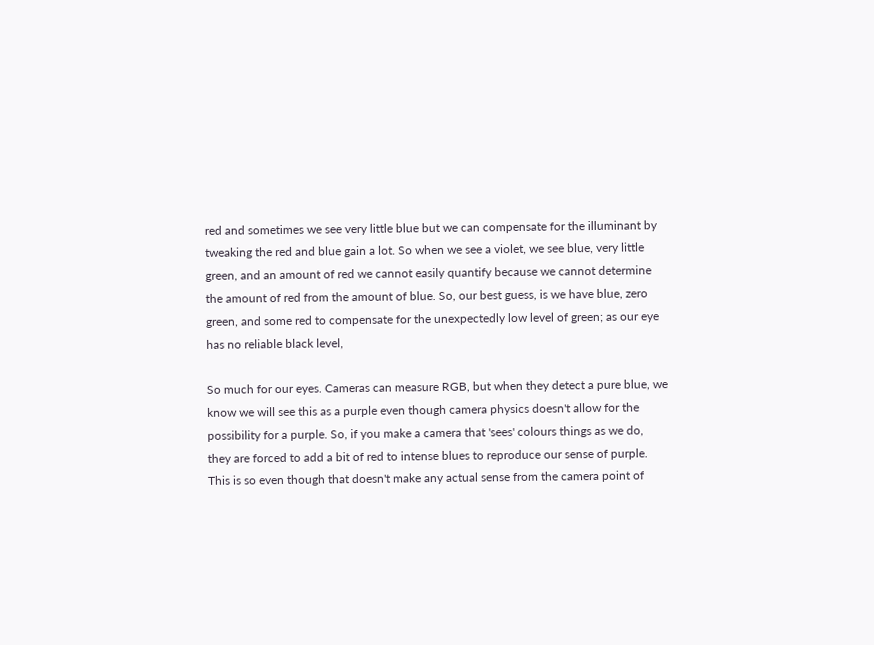red and sometimes we see very little blue but we can compensate for the illuminant by tweaking the red and blue gain a lot. So when we see a violet, we see blue, very little green, and an amount of red we cannot easily quantify because we cannot determine the amount of red from the amount of blue. So, our best guess, is we have blue, zero green, and some red to compensate for the unexpectedly low level of green; as our eye has no reliable black level,

So much for our eyes. Cameras can measure RGB, but when they detect a pure blue, we know we will see this as a purple even though camera physics doesn't allow for the possibility for a purple. So, if you make a camera that 'sees' colours things as we do, they are forced to add a bit of red to intense blues to reproduce our sense of purple. This is so even though that doesn't make any actual sense from the camera point of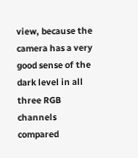view, because the camera has a very good sense of the dark level in all three RGB channels compared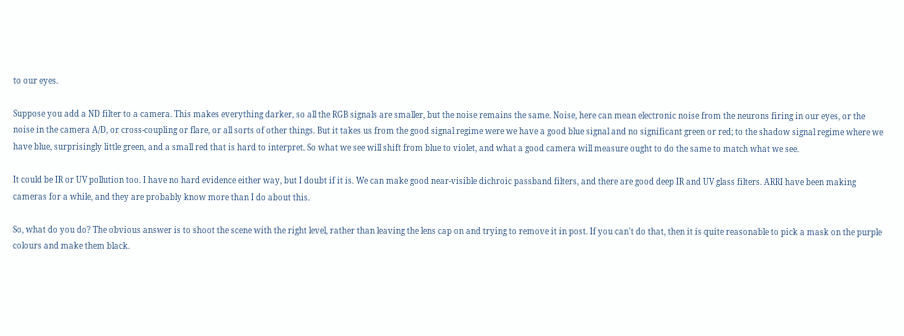to our eyes.

Suppose you add a ND filter to a camera. This makes everything darker, so all the RGB signals are smaller, but the noise remains the same. Noise, here can mean electronic noise from the neurons firing in our eyes, or the noise in the camera A/D, or cross-coupling or flare, or all sorts of other things. But it takes us from the good signal regime were we have a good blue signal and no significant green or red; to the shadow signal regime where we have blue, surprisingly little green, and a small red that is hard to interpret. So what we see will shift from blue to violet, and what a good camera will measure ought to do the same to match what we see.

It could be IR or UV pollution too. I have no hard evidence either way, but I doubt if it is. We can make good near-visible dichroic passband filters, and there are good deep IR and UV glass filters. ARRI have been making cameras for a while, and they are probably know more than I do about this.

So, what do you do? The obvious answer is to shoot the scene with the right level, rather than leaving the lens cap on and trying to remove it in post. If you can't do that, then it is quite reasonable to pick a mask on the purple colours and make them black.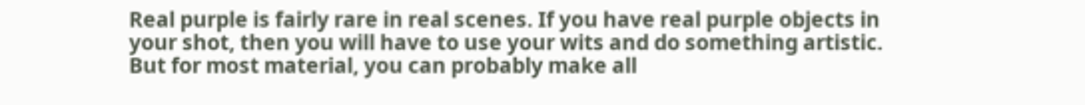Real purple is fairly rare in real scenes. If you have real purple objects in your shot, then you will have to use your wits and do something artistic. But for most material, you can probably make all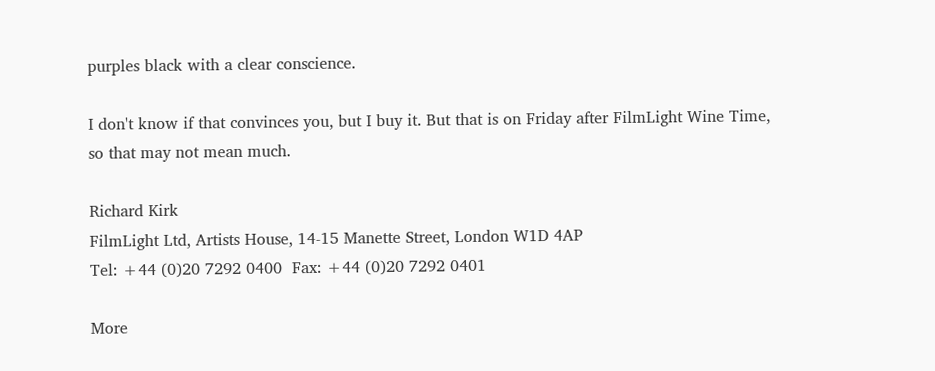purples black with a clear conscience.

I don't know if that convinces you, but I buy it. But that is on Friday after FilmLight Wine Time, so that may not mean much.

Richard Kirk
FilmLight Ltd, Artists House, 14-15 Manette Street, London W1D 4AP
Tel: +44 (0)20 7292 0400  Fax: +44 (0)20 7292 0401

More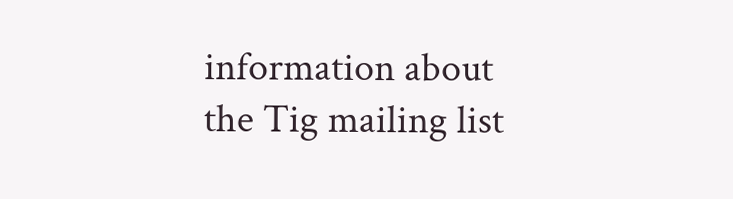information about the Tig mailing list